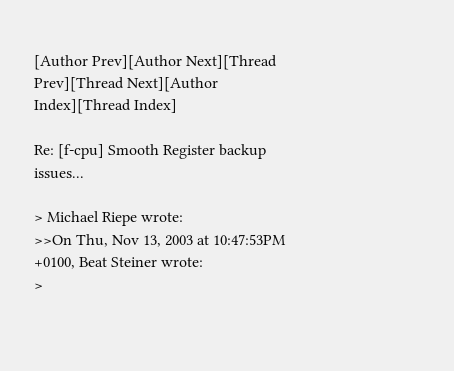[Author Prev][Author Next][Thread Prev][Thread Next][Author Index][Thread Index]

Re: [f-cpu] Smooth Register backup issues...

> Michael Riepe wrote:
>>On Thu, Nov 13, 2003 at 10:47:53PM +0100, Beat Steiner wrote:
>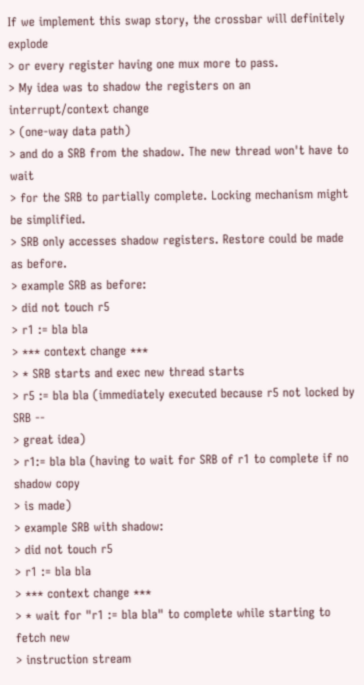If we implement this swap story, the crossbar will definitely explode
> or every register having one mux more to pass.
> My idea was to shadow the registers on an interrupt/context change
> (one-way data path)
> and do a SRB from the shadow. The new thread won't have to wait
> for the SRB to partially complete. Locking mechanism might be simplified.
> SRB only accesses shadow registers. Restore could be made as before.
> example SRB as before:
> did not touch r5
> r1 := bla bla
> *** context change ***
> * SRB starts and exec new thread starts
> r5 := bla bla (immediately executed because r5 not locked by SRB --
> great idea)
> r1:= bla bla (having to wait for SRB of r1 to complete if no shadow copy
> is made)
> example SRB with shadow:
> did not touch r5
> r1 := bla bla
> *** context change ***
> * wait for "r1 := bla bla" to complete while starting to fetch new
> instruction stream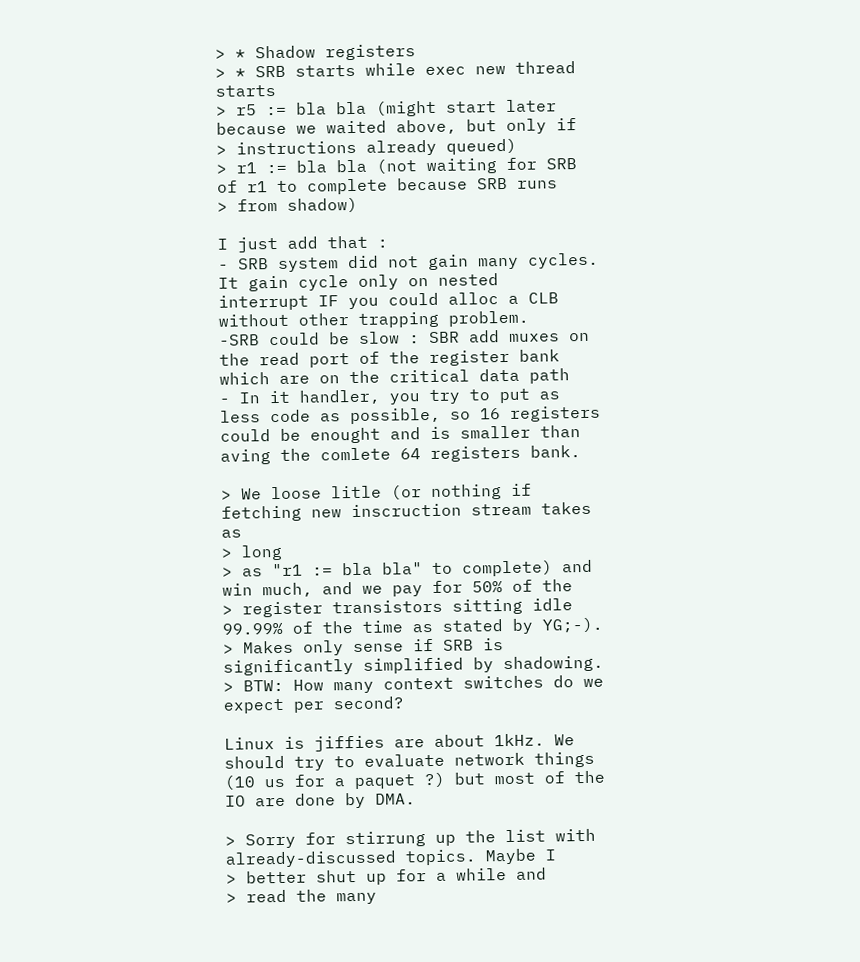> * Shadow registers
> * SRB starts while exec new thread starts
> r5 := bla bla (might start later because we waited above, but only if
> instructions already queued)
> r1 := bla bla (not waiting for SRB of r1 to complete because SRB runs
> from shadow)

I just add that :
- SRB system did not gain many cycles. It gain cycle only on nested
interrupt IF you could alloc a CLB without other trapping problem.
-SRB could be slow : SBR add muxes on the read port of the register bank
which are on the critical data path
- In it handler, you try to put as less code as possible, so 16 registers
could be enought and is smaller than aving the comlete 64 registers bank.

> We loose litle (or nothing if fetching new inscruction stream takes as
> long
> as "r1 := bla bla" to complete) and win much, and we pay for 50% of the
> register transistors sitting idle 99.99% of the time as stated by YG;-).
> Makes only sense if SRB is significantly simplified by shadowing.
> BTW: How many context switches do we expect per second?

Linux is jiffies are about 1kHz. We should try to evaluate network things
(10 us for a paquet ?) but most of the IO are done by DMA.

> Sorry for stirrung up the list with already-discussed topics. Maybe I
> better shut up for a while and
> read the many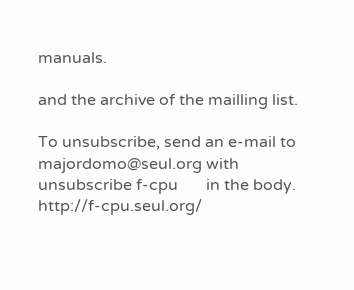manuals.

and the archive of the mailling list.

To unsubscribe, send an e-mail to majordomo@seul.org with
unsubscribe f-cpu       in the body. http://f-cpu.seul.org/